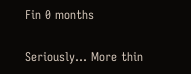Fin 0 months

Seriously... More thin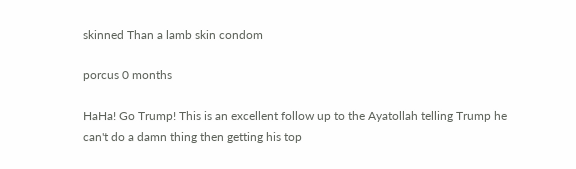skinned Than a lamb skin condom

porcus 0 months

HaHa! Go Trump! This is an excellent follow up to the Ayatollah telling Trump he can't do a damn thing then getting his top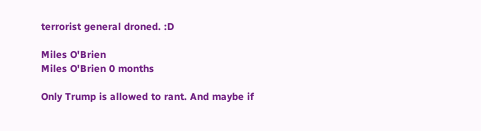terrorist general droned. :D

Miles O'Brien
Miles O'Brien 0 months

Only Trump is allowed to rant. And maybe if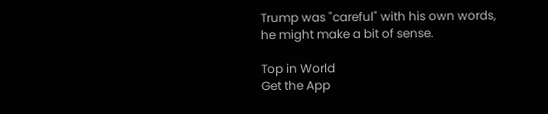Trump was "careful" with his own words, he might make a bit of sense.

Top in World
Get the App